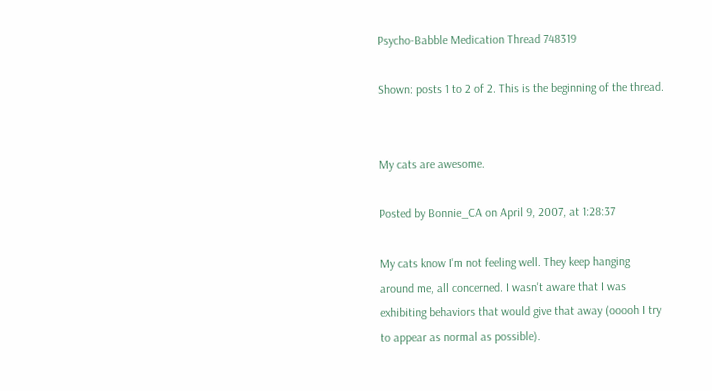Psycho-Babble Medication Thread 748319

Shown: posts 1 to 2 of 2. This is the beginning of the thread.


My cats are awesome.

Posted by Bonnie_CA on April 9, 2007, at 1:28:37

My cats know I'm not feeling well. They keep hanging around me, all concerned. I wasn't aware that I was exhibiting behaviors that would give that away (ooooh I try to appear as normal as possible).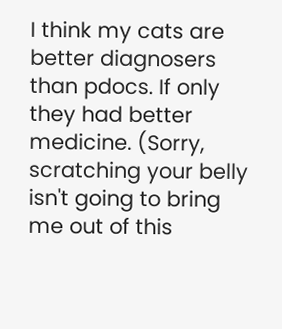I think my cats are better diagnosers than pdocs. If only they had better medicine. (Sorry, scratching your belly isn't going to bring me out of this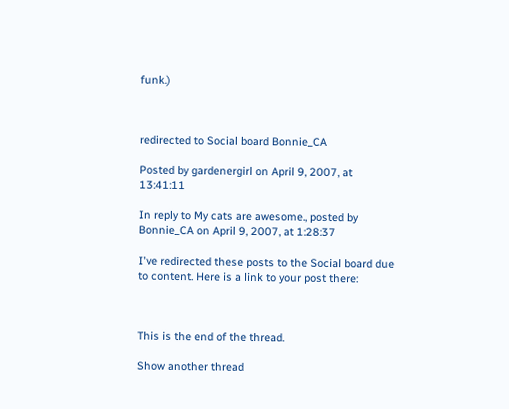funk.)



redirected to Social board Bonnie_CA

Posted by gardenergirl on April 9, 2007, at 13:41:11

In reply to My cats are awesome., posted by Bonnie_CA on April 9, 2007, at 1:28:37

I've redirected these posts to the Social board due to content. Here is a link to your post there:



This is the end of the thread.

Show another thread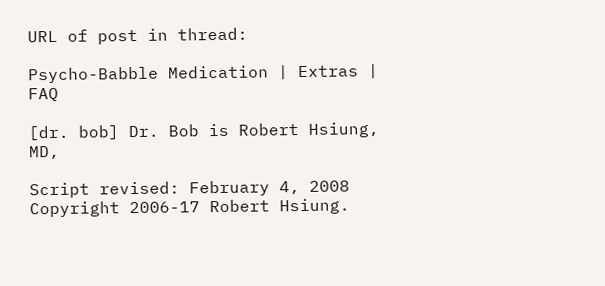URL of post in thread:

Psycho-Babble Medication | Extras | FAQ

[dr. bob] Dr. Bob is Robert Hsiung, MD,

Script revised: February 4, 2008
Copyright 2006-17 Robert Hsiung.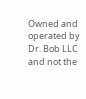Owned and operated by Dr. Bob LLC and not the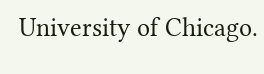University of Chicago.